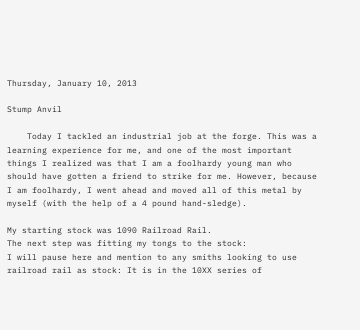Thursday, January 10, 2013

Stump Anvil

    Today I tackled an industrial job at the forge. This was a learning experience for me, and one of the most important things I realized was that I am a foolhardy young man who should have gotten a friend to strike for me. However, because I am foolhardy, I went ahead and moved all of this metal by myself (with the help of a 4 pound hand-sledge).

My starting stock was 1090 Railroad Rail.
The next step was fitting my tongs to the stock:
I will pause here and mention to any smiths looking to use railroad rail as stock: It is in the 10XX series of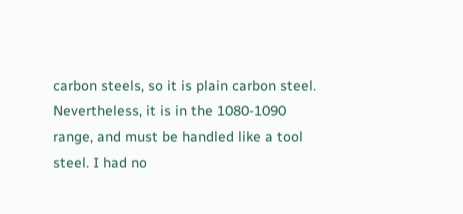carbon steels, so it is plain carbon steel. Nevertheless, it is in the 1080-1090 range, and must be handled like a tool steel. I had no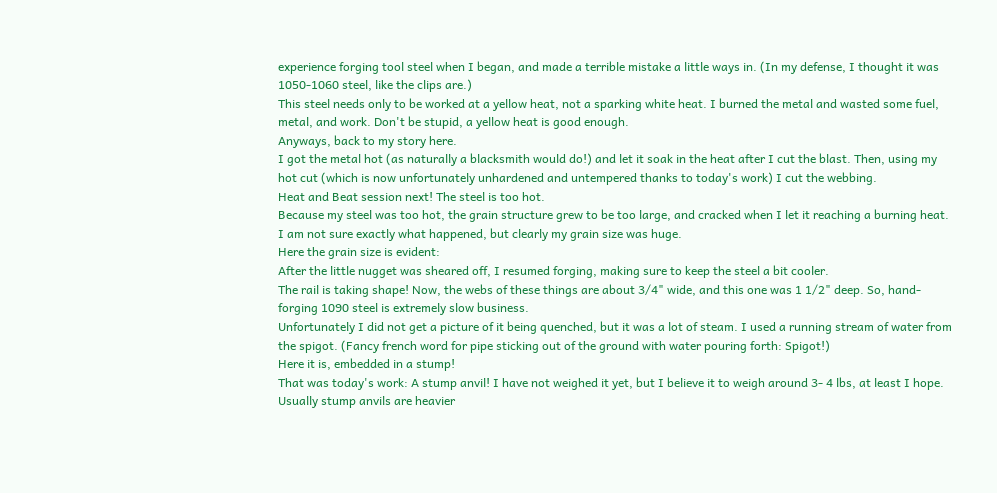experience forging tool steel when I began, and made a terrible mistake a little ways in. (In my defense, I thought it was 1050-1060 steel, like the clips are.)
This steel needs only to be worked at a yellow heat, not a sparking white heat. I burned the metal and wasted some fuel, metal, and work. Don't be stupid, a yellow heat is good enough.
Anyways, back to my story here.
I got the metal hot (as naturally a blacksmith would do!) and let it soak in the heat after I cut the blast. Then, using my hot cut (which is now unfortunately unhardened and untempered thanks to today's work) I cut the webbing.
Heat and Beat session next! The steel is too hot.
Because my steel was too hot, the grain structure grew to be too large, and cracked when I let it reaching a burning heat. I am not sure exactly what happened, but clearly my grain size was huge.
Here the grain size is evident:
After the little nugget was sheared off, I resumed forging, making sure to keep the steel a bit cooler.
The rail is taking shape! Now, the webs of these things are about 3/4" wide, and this one was 1 1/2" deep. So, hand-forging 1090 steel is extremely slow business.
Unfortunately I did not get a picture of it being quenched, but it was a lot of steam. I used a running stream of water from the spigot. (Fancy french word for pipe sticking out of the ground with water pouring forth: Spigot!)
Here it is, embedded in a stump!
That was today's work: A stump anvil! I have not weighed it yet, but I believe it to weigh around 3- 4 lbs, at least I hope. Usually stump anvils are heavier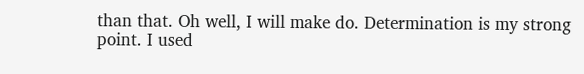than that. Oh well, I will make do. Determination is my strong point. I used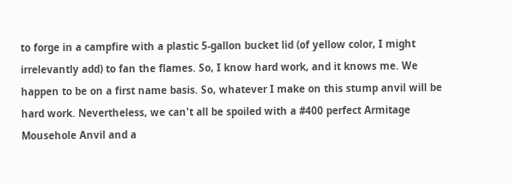to forge in a campfire with a plastic 5-gallon bucket lid (of yellow color, I might irrelevantly add) to fan the flames. So, I know hard work, and it knows me. We happen to be on a first name basis. So, whatever I make on this stump anvil will be hard work. Nevertheless, we can't all be spoiled with a #400 perfect Armitage Mousehole Anvil and a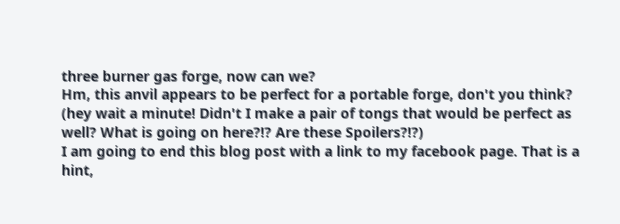three burner gas forge, now can we?
Hm, this anvil appears to be perfect for a portable forge, don't you think?
(hey wait a minute! Didn't I make a pair of tongs that would be perfect as well? What is going on here?!? Are these Spoilers?!?)
I am going to end this blog post with a link to my facebook page. That is a hint,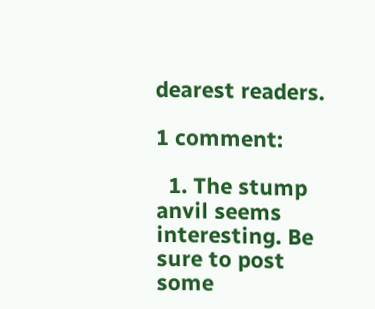dearest readers.

1 comment:

  1. The stump anvil seems interesting. Be sure to post some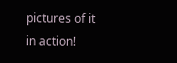pictures of it in action!